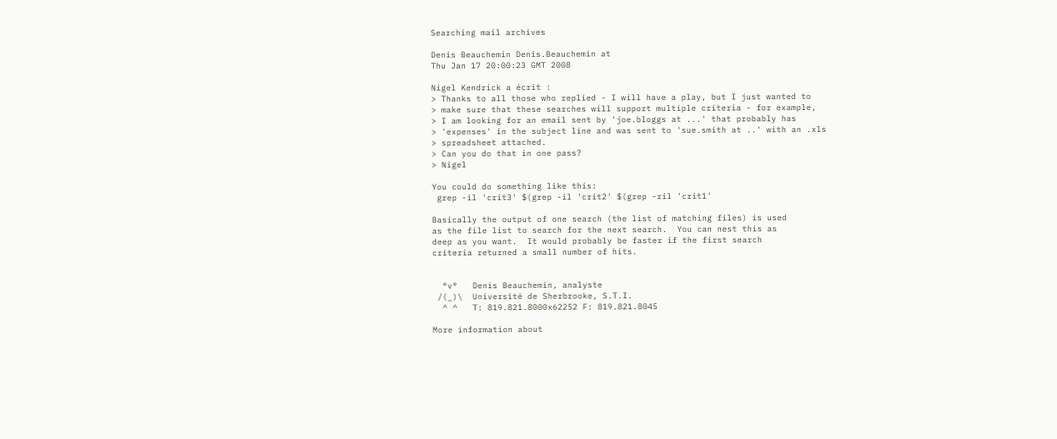Searching mail archives

Denis Beauchemin Denis.Beauchemin at
Thu Jan 17 20:00:23 GMT 2008

Nigel Kendrick a écrit :
> Thanks to all those who replied - I will have a play, but I just wanted to
> make sure that these searches will support multiple criteria - for example,
> I am looking for an email sent by 'joe.bloggs at ...' that probably has
> 'expenses' in the subject line and was sent to 'sue.smith at ..' with an .xls
> spreadsheet attached.
> Can you do that in one pass?
> Nigel

You could do something like this:
 grep -il 'crit3' $(grep -il 'crit2' $(grep -ril 'crit1'

Basically the output of one search (the list of matching files) is used
as the file list to search for the next search.  You can nest this as
deep as you want.  It would probably be faster if the first search
criteria returned a small number of hits.


  °v°   Denis Beauchemin, analyste
 /(_)\  Université de Sherbrooke, S.T.I.
  ^ ^   T: 819.821.8000x62252 F: 819.821.8045

More information about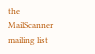the MailScanner mailing list